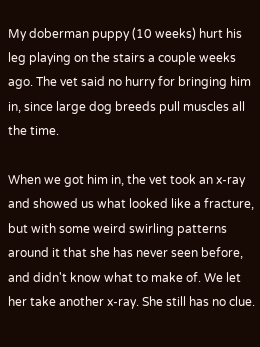My doberman puppy (10 weeks) hurt his leg playing on the stairs a couple weeks ago. The vet said no hurry for bringing him in, since large dog breeds pull muscles all the time.

When we got him in, the vet took an x-ray and showed us what looked like a fracture, but with some weird swirling patterns around it that she has never seen before, and didn't know what to make of. We let her take another x-ray. She still has no clue.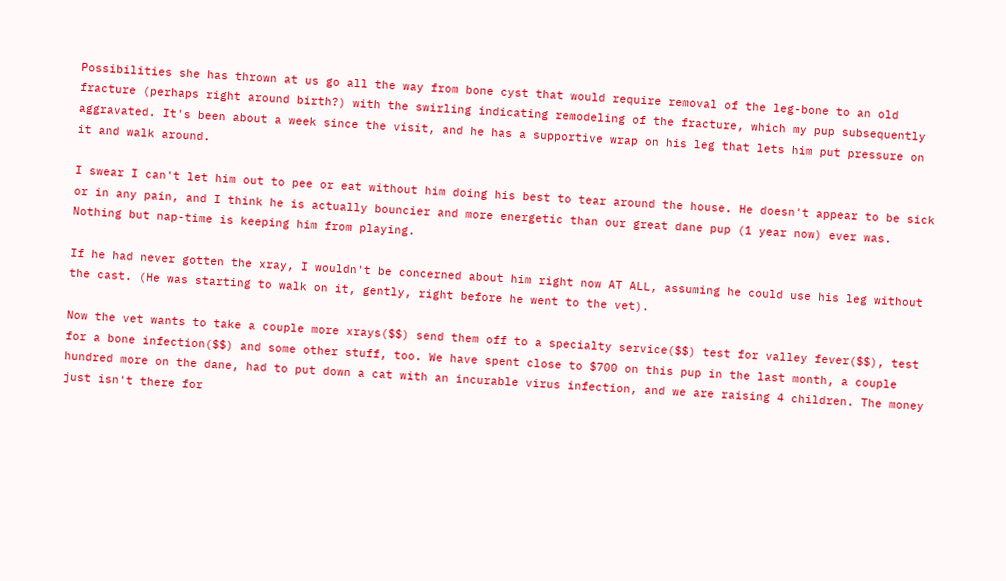Possibilities she has thrown at us go all the way from bone cyst that would require removal of the leg-bone to an old fracture (perhaps right around birth?) with the swirling indicating remodeling of the fracture, which my pup subsequently aggravated. It's been about a week since the visit, and he has a supportive wrap on his leg that lets him put pressure on it and walk around.

I swear I can't let him out to pee or eat without him doing his best to tear around the house. He doesn't appear to be sick or in any pain, and I think he is actually bouncier and more energetic than our great dane pup (1 year now) ever was. Nothing but nap-time is keeping him from playing.

If he had never gotten the xray, I wouldn't be concerned about him right now AT ALL, assuming he could use his leg without the cast. (He was starting to walk on it, gently, right before he went to the vet).

Now the vet wants to take a couple more xrays($$) send them off to a specialty service($$) test for valley fever($$), test for a bone infection($$) and some other stuff, too. We have spent close to $700 on this pup in the last month, a couple hundred more on the dane, had to put down a cat with an incurable virus infection, and we are raising 4 children. The money just isn't there for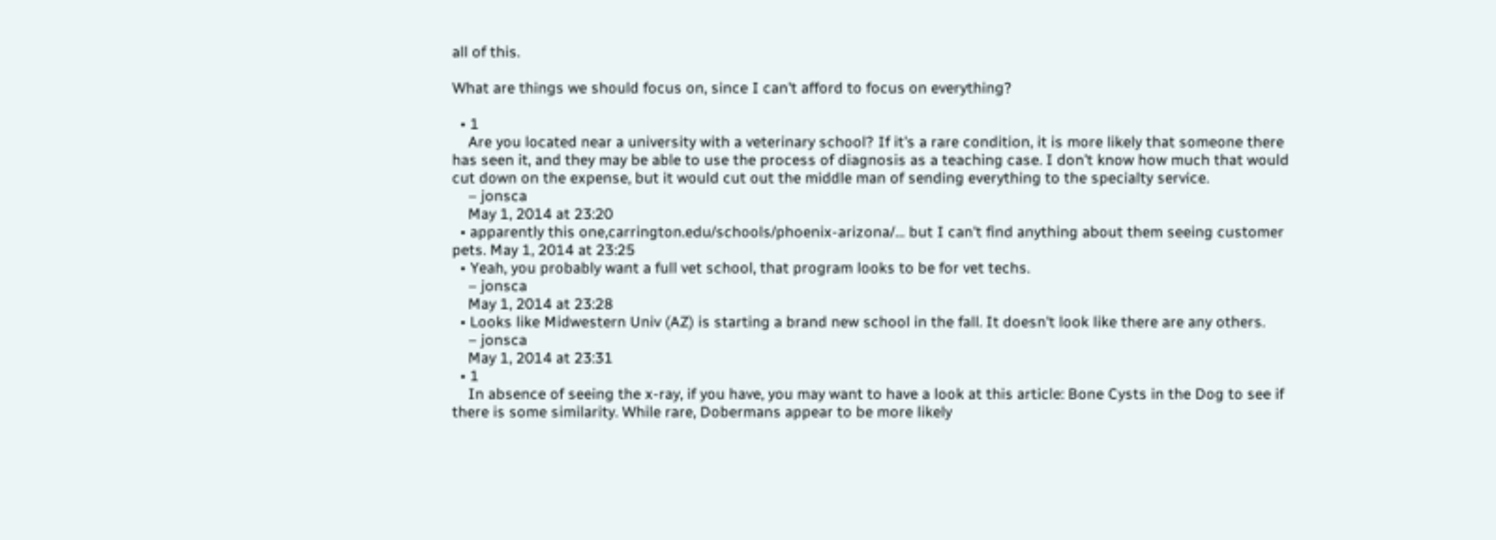all of this.

What are things we should focus on, since I can't afford to focus on everything?

  • 1
    Are you located near a university with a veterinary school? If it's a rare condition, it is more likely that someone there has seen it, and they may be able to use the process of diagnosis as a teaching case. I don't know how much that would cut down on the expense, but it would cut out the middle man of sending everything to the specialty service.
    – jonsca
    May 1, 2014 at 23:20
  • apparently this one,carrington.edu/schools/phoenix-arizona/… but I can't find anything about them seeing customer pets. May 1, 2014 at 23:25
  • Yeah, you probably want a full vet school, that program looks to be for vet techs.
    – jonsca
    May 1, 2014 at 23:28
  • Looks like Midwestern Univ (AZ) is starting a brand new school in the fall. It doesn't look like there are any others.
    – jonsca
    May 1, 2014 at 23:31
  • 1
    In absence of seeing the x-ray, if you have, you may want to have a look at this article: Bone Cysts in the Dog to see if there is some similarity. While rare, Dobermans appear to be more likely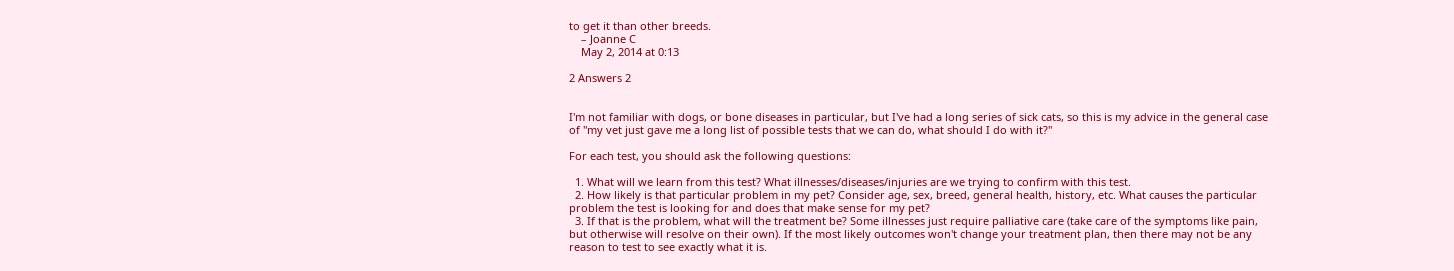to get it than other breeds.
    – Joanne C
    May 2, 2014 at 0:13

2 Answers 2


I'm not familiar with dogs, or bone diseases in particular, but I've had a long series of sick cats, so this is my advice in the general case of "my vet just gave me a long list of possible tests that we can do, what should I do with it?"

For each test, you should ask the following questions:

  1. What will we learn from this test? What illnesses/diseases/injuries are we trying to confirm with this test.
  2. How likely is that particular problem in my pet? Consider age, sex, breed, general health, history, etc. What causes the particular problem the test is looking for and does that make sense for my pet?
  3. If that is the problem, what will the treatment be? Some illnesses just require palliative care (take care of the symptoms like pain, but otherwise will resolve on their own). If the most likely outcomes won't change your treatment plan, then there may not be any reason to test to see exactly what it is.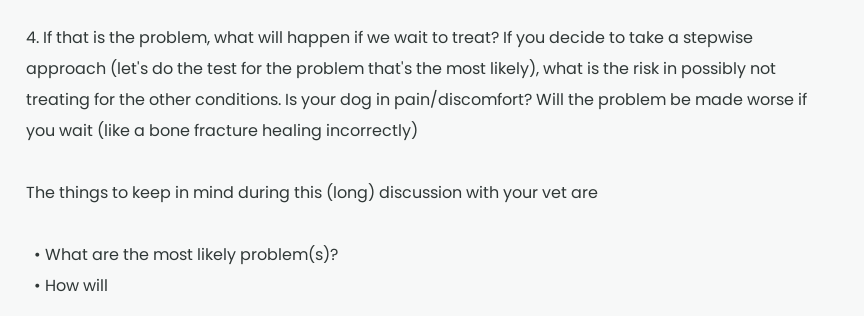4. If that is the problem, what will happen if we wait to treat? If you decide to take a stepwise approach (let's do the test for the problem that's the most likely), what is the risk in possibly not treating for the other conditions. Is your dog in pain/discomfort? Will the problem be made worse if you wait (like a bone fracture healing incorrectly)

The things to keep in mind during this (long) discussion with your vet are

  • What are the most likely problem(s)?
  • How will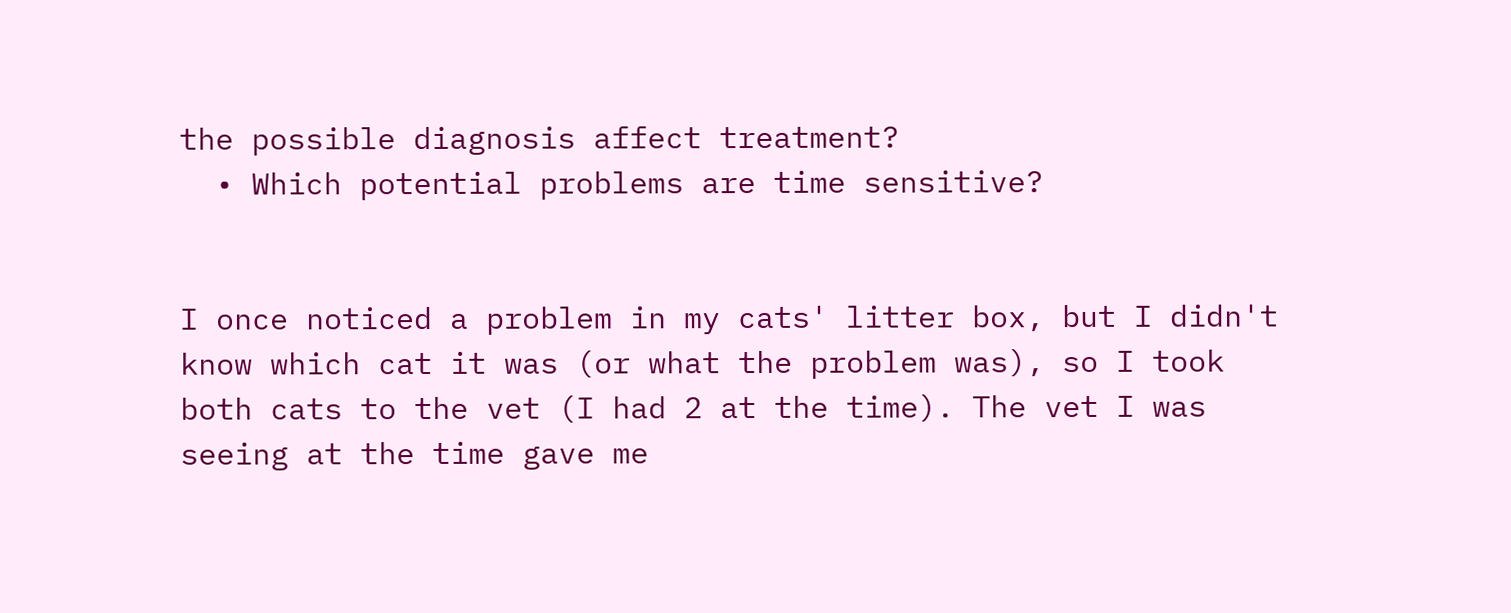the possible diagnosis affect treatment?
  • Which potential problems are time sensitive?


I once noticed a problem in my cats' litter box, but I didn't know which cat it was (or what the problem was), so I took both cats to the vet (I had 2 at the time). The vet I was seeing at the time gave me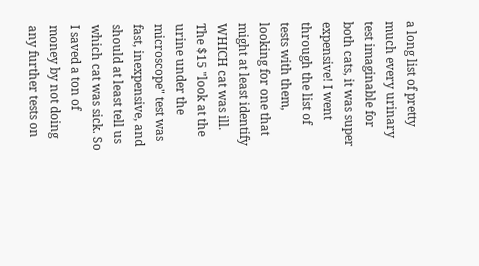a long list of pretty much every urinary test imaginable for both cats, it was super expensive! I went through the list of tests with them, looking for one that might at least identify WHICH cat was ill. The $15 "look at the urine under the microscope" test was fast, inexpensive, and should at least tell us which cat was sick. So I saved a ton of money by not doing any further tests on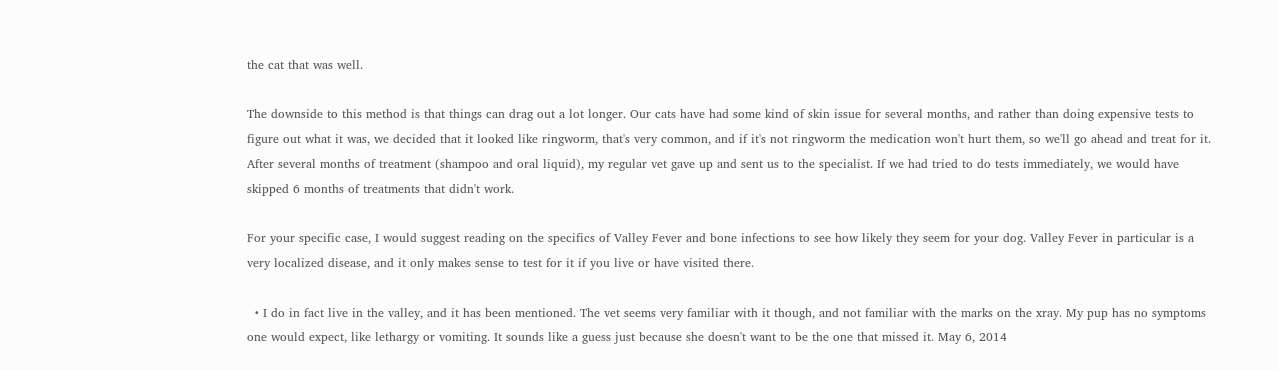the cat that was well.

The downside to this method is that things can drag out a lot longer. Our cats have had some kind of skin issue for several months, and rather than doing expensive tests to figure out what it was, we decided that it looked like ringworm, that's very common, and if it's not ringworm the medication won't hurt them, so we'll go ahead and treat for it. After several months of treatment (shampoo and oral liquid), my regular vet gave up and sent us to the specialist. If we had tried to do tests immediately, we would have skipped 6 months of treatments that didn't work.

For your specific case, I would suggest reading on the specifics of Valley Fever and bone infections to see how likely they seem for your dog. Valley Fever in particular is a very localized disease, and it only makes sense to test for it if you live or have visited there.

  • I do in fact live in the valley, and it has been mentioned. The vet seems very familiar with it though, and not familiar with the marks on the xray. My pup has no symptoms one would expect, like lethargy or vomiting. It sounds like a guess just because she doesn't want to be the one that missed it. May 6, 2014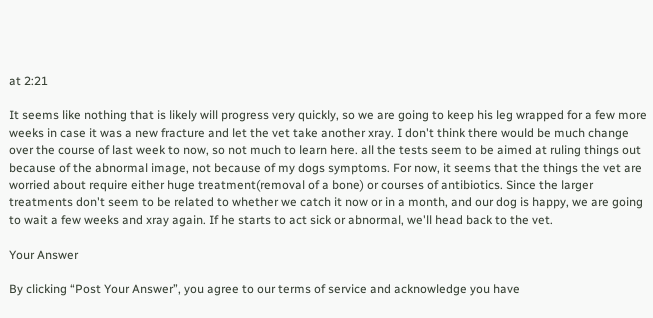at 2:21

It seems like nothing that is likely will progress very quickly, so we are going to keep his leg wrapped for a few more weeks in case it was a new fracture and let the vet take another xray. I don't think there would be much change over the course of last week to now, so not much to learn here. all the tests seem to be aimed at ruling things out because of the abnormal image, not because of my dogs symptoms. For now, it seems that the things the vet are worried about require either huge treatment(removal of a bone) or courses of antibiotics. Since the larger treatments don't seem to be related to whether we catch it now or in a month, and our dog is happy, we are going to wait a few weeks and xray again. If he starts to act sick or abnormal, we'll head back to the vet.

Your Answer

By clicking “Post Your Answer”, you agree to our terms of service and acknowledge you have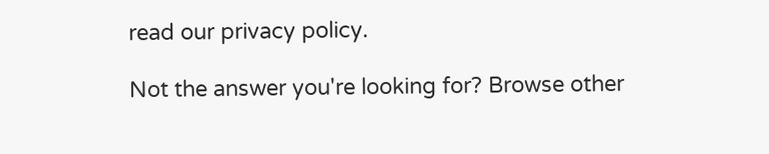read our privacy policy.

Not the answer you're looking for? Browse other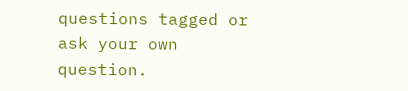questions tagged or ask your own question.